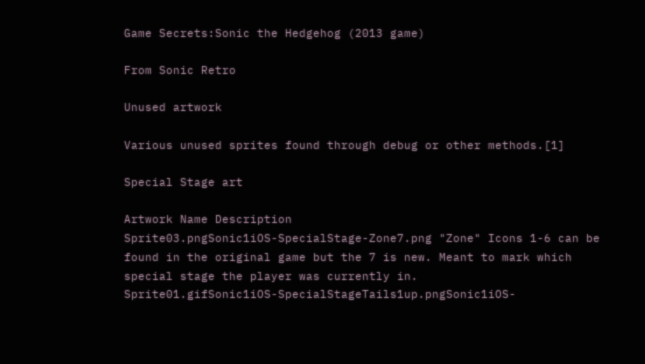Game Secrets:Sonic the Hedgehog (2013 game)

From Sonic Retro

Unused artwork

Various unused sprites found through debug or other methods.[1]

Special Stage art

Artwork Name Description
Sprite03.pngSonic1iOS-SpecialStage-Zone7.png "Zone" Icons 1-6 can be found in the original game but the 7 is new. Meant to mark which special stage the player was currently in.
Sprite01.gifSonic1iOS-SpecialStageTails1up.pngSonic1iOS-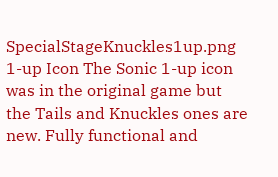SpecialStageKnuckles1up.png 1-up Icon The Sonic 1-up icon was in the original game but the Tails and Knuckles ones are new. Fully functional and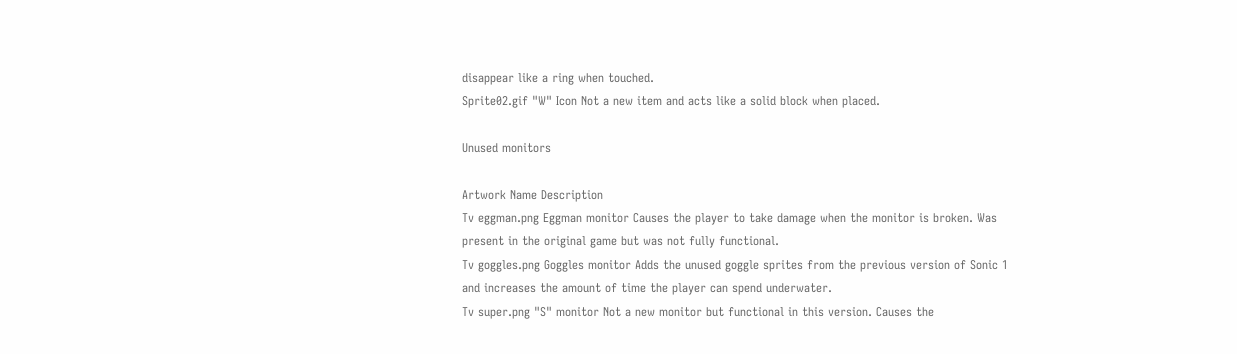disappear like a ring when touched.
Sprite02.gif "W" Icon Not a new item and acts like a solid block when placed.

Unused monitors

Artwork Name Description
Tv eggman.png Eggman monitor Causes the player to take damage when the monitor is broken. Was present in the original game but was not fully functional.
Tv goggles.png Goggles monitor Adds the unused goggle sprites from the previous version of Sonic 1 and increases the amount of time the player can spend underwater.
Tv super.png "S" monitor Not a new monitor but functional in this version. Causes the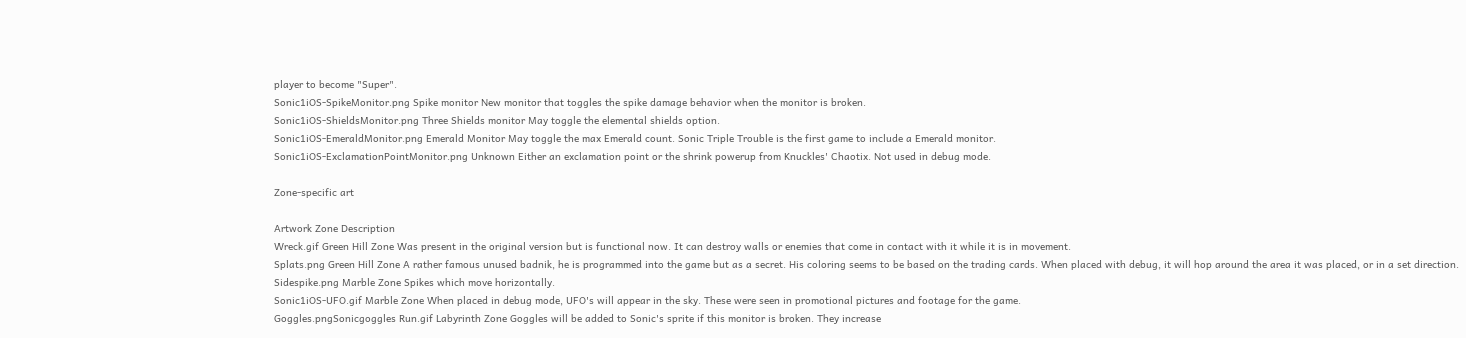player to become "Super".
Sonic1iOS-SpikeMonitor.png Spike monitor New monitor that toggles the spike damage behavior when the monitor is broken.
Sonic1iOS-ShieldsMonitor.png Three Shields monitor May toggle the elemental shields option.
Sonic1iOS-EmeraldMonitor.png Emerald Monitor May toggle the max Emerald count. Sonic Triple Trouble is the first game to include a Emerald monitor.
Sonic1iOS-ExclamationPointMonitor.png Unknown Either an exclamation point or the shrink powerup from Knuckles' Chaotix. Not used in debug mode.

Zone-specific art

Artwork Zone Description
Wreck.gif Green Hill Zone Was present in the original version but is functional now. It can destroy walls or enemies that come in contact with it while it is in movement.
Splats.png Green Hill Zone A rather famous unused badnik, he is programmed into the game but as a secret. His coloring seems to be based on the trading cards. When placed with debug, it will hop around the area it was placed, or in a set direction.
Sidespike.png Marble Zone Spikes which move horizontally.
Sonic1iOS-UFO.gif Marble Zone When placed in debug mode, UFO's will appear in the sky. These were seen in promotional pictures and footage for the game.
Goggles.pngSonicgoggles Run.gif Labyrinth Zone Goggles will be added to Sonic's sprite if this monitor is broken. They increase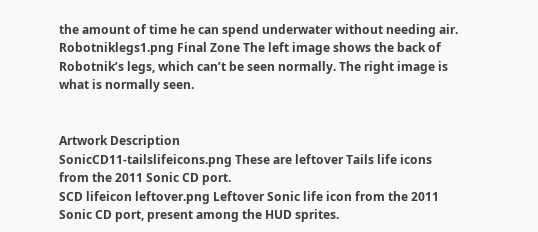the amount of time he can spend underwater without needing air.
Robotniklegs1.png Final Zone The left image shows the back of Robotnik’s legs, which can’t be seen normally. The right image is what is normally seen.


Artwork Description
SonicCD11-tailslifeicons.png These are leftover Tails life icons from the 2011 Sonic CD port.
SCD lifeicon leftover.png Leftover Sonic life icon from the 2011 Sonic CD port, present among the HUD sprites.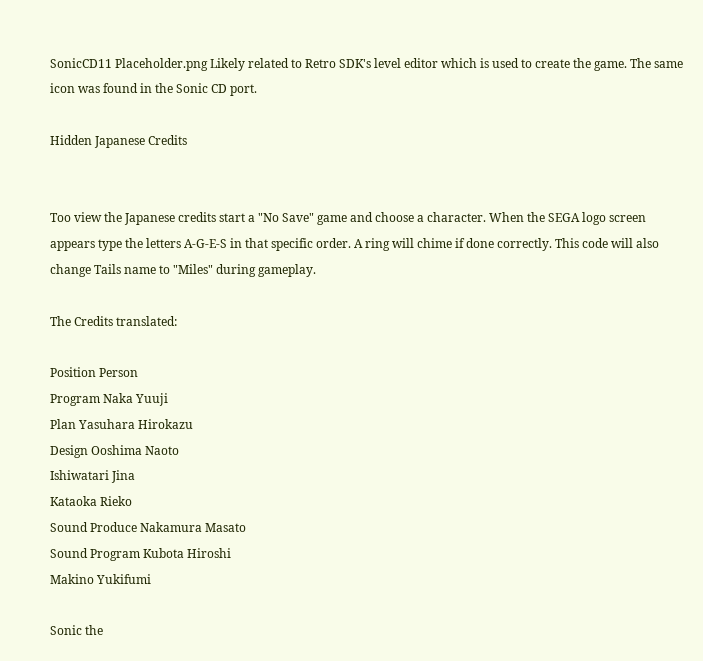SonicCD11 Placeholder.png Likely related to Retro SDK's level editor which is used to create the game. The same icon was found in the Sonic CD port.

Hidden Japanese Credits


Too view the Japanese credits start a "No Save" game and choose a character. When the SEGA logo screen appears type the letters A-G-E-S in that specific order. A ring will chime if done correctly. This code will also change Tails name to "Miles" during gameplay.

The Credits translated:

Position Person
Program Naka Yuuji
Plan Yasuhara Hirokazu
Design Ooshima Naoto
Ishiwatari Jina
Kataoka Rieko
Sound Produce Nakamura Masato
Sound Program Kubota Hiroshi
Makino Yukifumi

Sonic the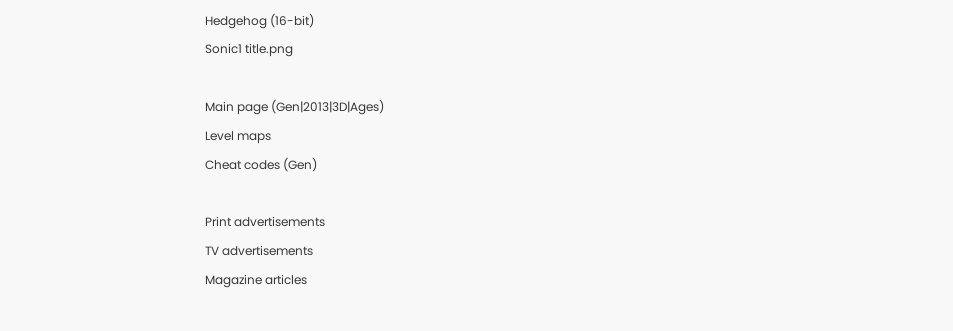Hedgehog (16-bit)
Sonic1 title.png

Main page (Gen|2013|3D|Ages)
Level maps
Cheat codes (Gen)

Print advertisements
TV advertisements
Magazine articles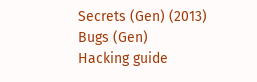Secrets (Gen) (2013)
Bugs (Gen)
Hacking guide